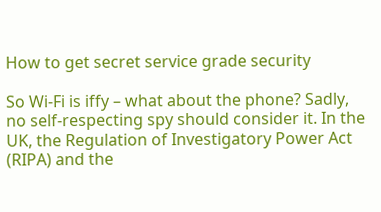How to get secret service grade security

So Wi-Fi is iffy – what about the phone? Sadly, no self-respecting spy should consider it. In the UK, the Regulation of Investigatory Power Act (RIPA) and the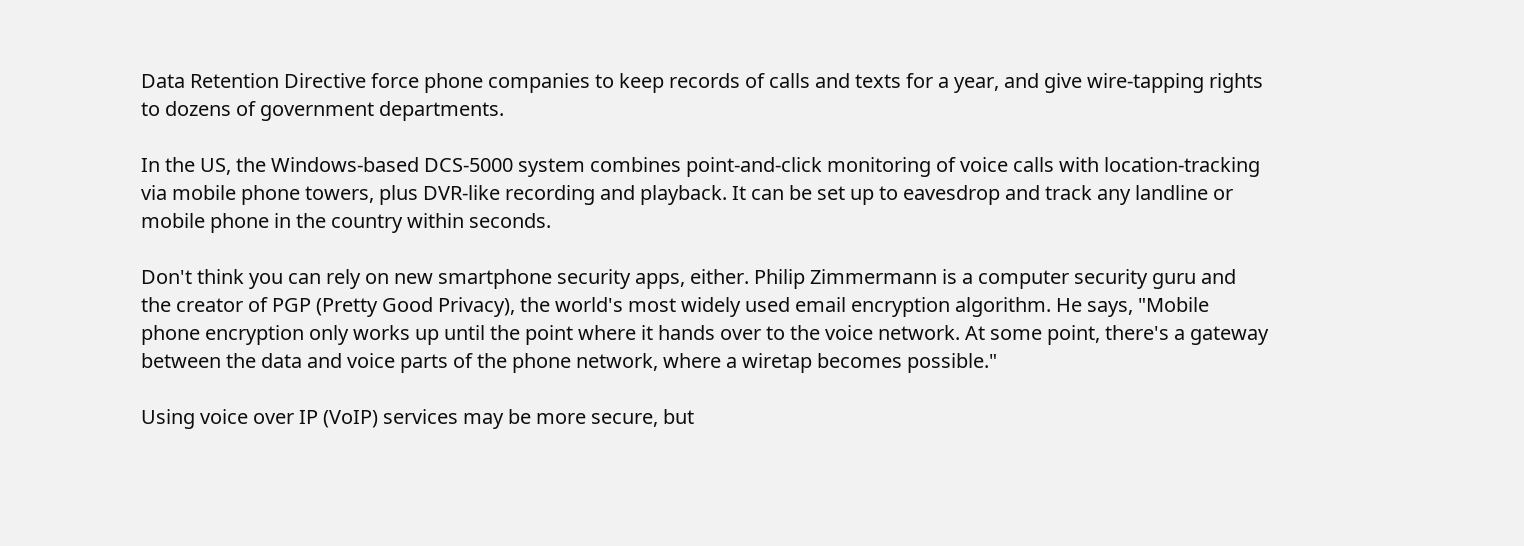Data Retention Directive force phone companies to keep records of calls and texts for a year, and give wire-tapping rights to dozens of government departments.

In the US, the Windows-based DCS-5000 system combines point-and-click monitoring of voice calls with location-tracking via mobile phone towers, plus DVR-like recording and playback. It can be set up to eavesdrop and track any landline or mobile phone in the country within seconds.

Don't think you can rely on new smartphone security apps, either. Philip Zimmermann is a computer security guru and the creator of PGP (Pretty Good Privacy), the world's most widely used email encryption algorithm. He says, "Mobile phone encryption only works up until the point where it hands over to the voice network. At some point, there's a gateway between the data and voice parts of the phone network, where a wiretap becomes possible."

Using voice over IP (VoIP) services may be more secure, but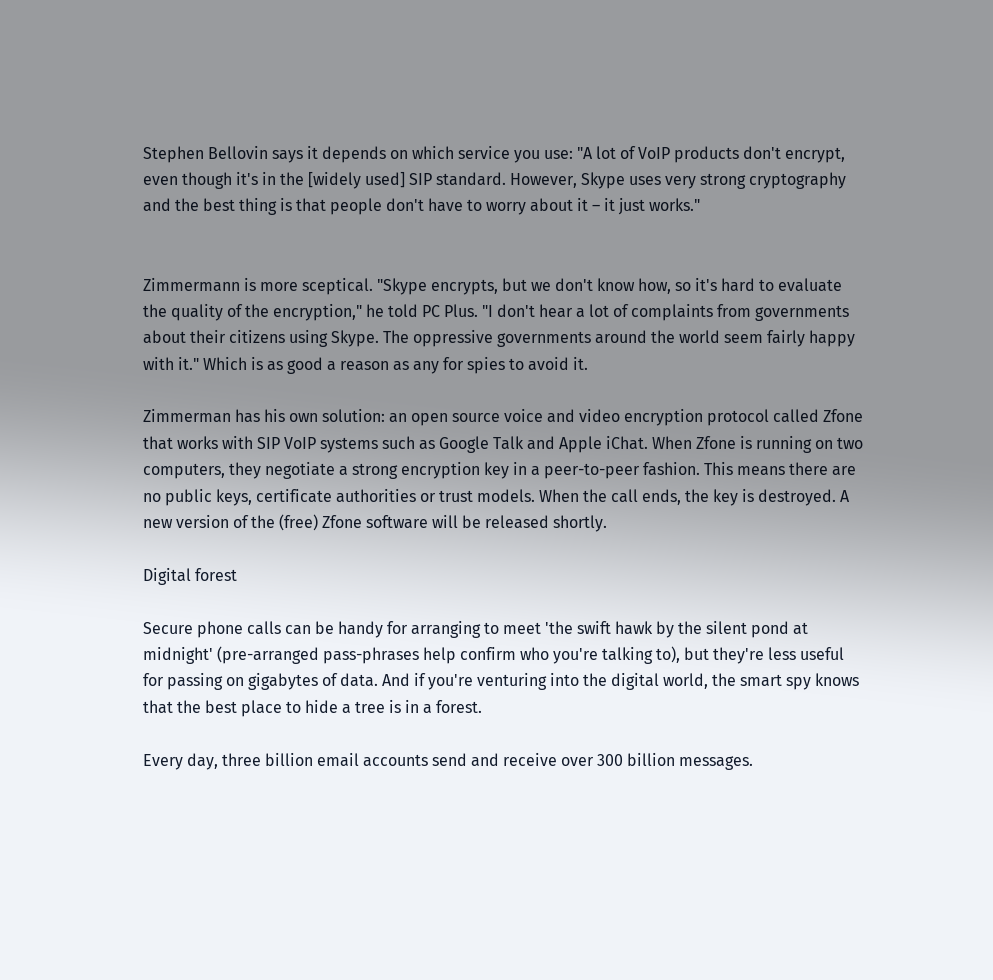Stephen Bellovin says it depends on which service you use: "A lot of VoIP products don't encrypt, even though it's in the [widely used] SIP standard. However, Skype uses very strong cryptography and the best thing is that people don't have to worry about it – it just works."


Zimmermann is more sceptical. "Skype encrypts, but we don't know how, so it's hard to evaluate the quality of the encryption," he told PC Plus. "I don't hear a lot of complaints from governments about their citizens using Skype. The oppressive governments around the world seem fairly happy with it." Which is as good a reason as any for spies to avoid it.

Zimmerman has his own solution: an open source voice and video encryption protocol called Zfone that works with SIP VoIP systems such as Google Talk and Apple iChat. When Zfone is running on two computers, they negotiate a strong encryption key in a peer-to-peer fashion. This means there are no public keys, certificate authorities or trust models. When the call ends, the key is destroyed. A new version of the (free) Zfone software will be released shortly.

Digital forest

Secure phone calls can be handy for arranging to meet 'the swift hawk by the silent pond at midnight' (pre-arranged pass-phrases help confirm who you're talking to), but they're less useful for passing on gigabytes of data. And if you're venturing into the digital world, the smart spy knows that the best place to hide a tree is in a forest.

Every day, three billion email accounts send and receive over 300 billion messages.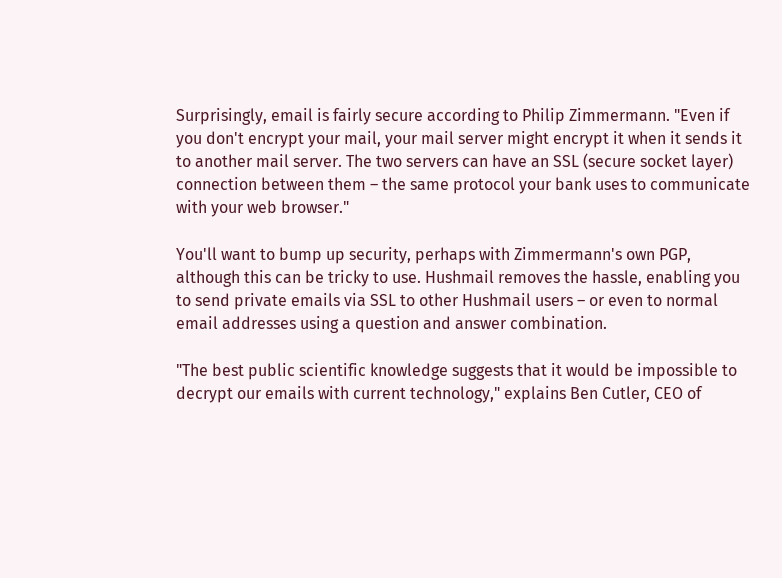Surprisingly, email is fairly secure according to Philip Zimmermann. "Even if you don't encrypt your mail, your mail server might encrypt it when it sends it to another mail server. The two servers can have an SSL (secure socket layer) connection between them – the same protocol your bank uses to communicate with your web browser."

You'll want to bump up security, perhaps with Zimmermann's own PGP, although this can be tricky to use. Hushmail removes the hassle, enabling you to send private emails via SSL to other Hushmail users – or even to normal email addresses using a question and answer combination.

"The best public scientific knowledge suggests that it would be impossible to decrypt our emails with current technology," explains Ben Cutler, CEO of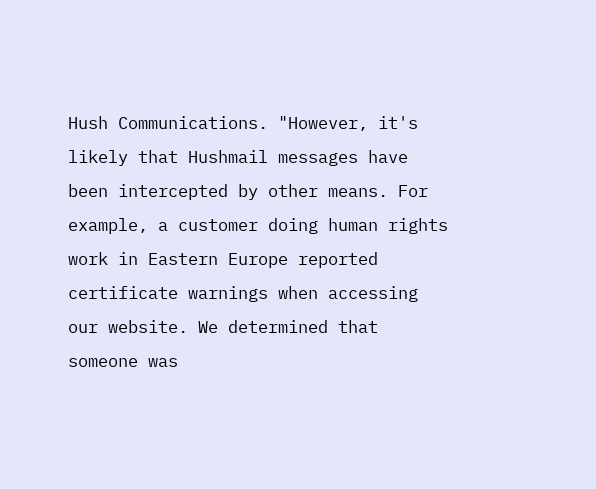Hush Communications. "However, it's likely that Hushmail messages have been intercepted by other means. For example, a customer doing human rights work in Eastern Europe reported certificate warnings when accessing our website. We determined that someone was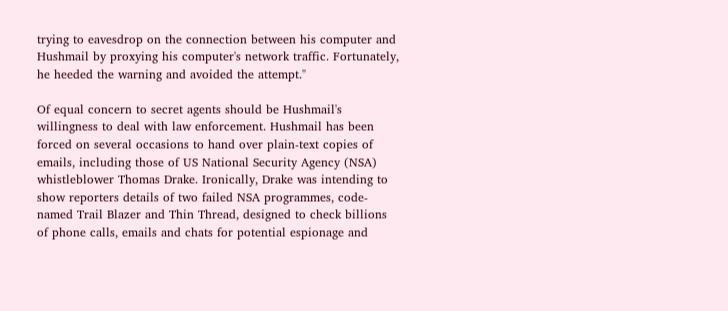trying to eavesdrop on the connection between his computer and Hushmail by proxying his computer's network traffic. Fortunately, he heeded the warning and avoided the attempt."

Of equal concern to secret agents should be Hushmail's willingness to deal with law enforcement. Hushmail has been forced on several occasions to hand over plain-text copies of emails, including those of US National Security Agency (NSA) whistleblower Thomas Drake. Ironically, Drake was intending to show reporters details of two failed NSA programmes, code-named Trail Blazer and Thin Thread, designed to check billions of phone calls, emails and chats for potential espionage and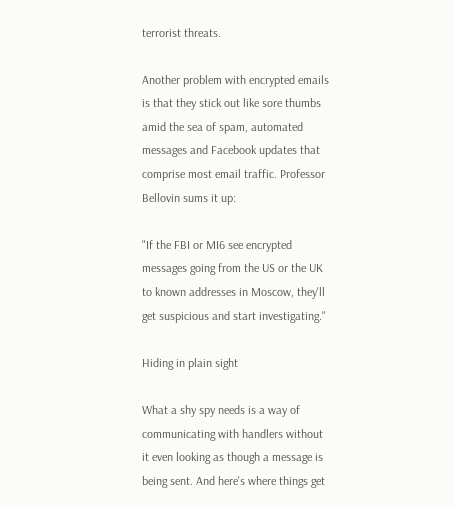terrorist threats.

Another problem with encrypted emails is that they stick out like sore thumbs amid the sea of spam, automated messages and Facebook updates that comprise most email traffic. Professor Bellovin sums it up:

"If the FBI or MI6 see encrypted messages going from the US or the UK to known addresses in Moscow, they'll get suspicious and start investigating."

Hiding in plain sight

What a shy spy needs is a way of communicating with handlers without it even looking as though a message is being sent. And here's where things get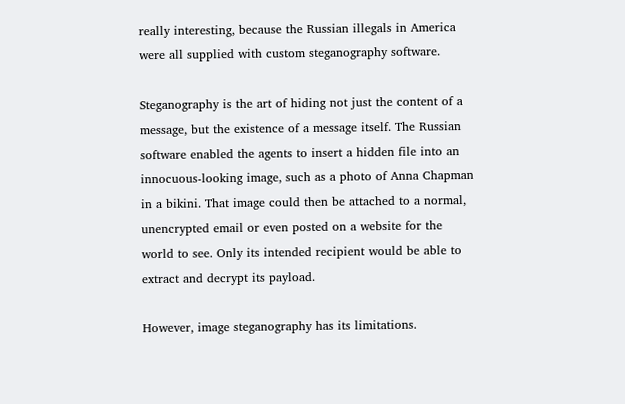really interesting, because the Russian illegals in America were all supplied with custom steganography software.

Steganography is the art of hiding not just the content of a message, but the existence of a message itself. The Russian software enabled the agents to insert a hidden file into an innocuous-looking image, such as a photo of Anna Chapman in a bikini. That image could then be attached to a normal, unencrypted email or even posted on a website for the world to see. Only its intended recipient would be able to extract and decrypt its payload.

However, image steganography has its limitations.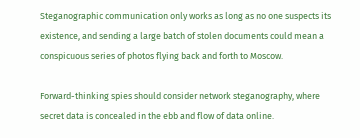Steganographic communication only works as long as no one suspects its existence, and sending a large batch of stolen documents could mean a conspicuous series of photos flying back and forth to Moscow.

Forward-thinking spies should consider network steganography, where secret data is concealed in the ebb and flow of data online.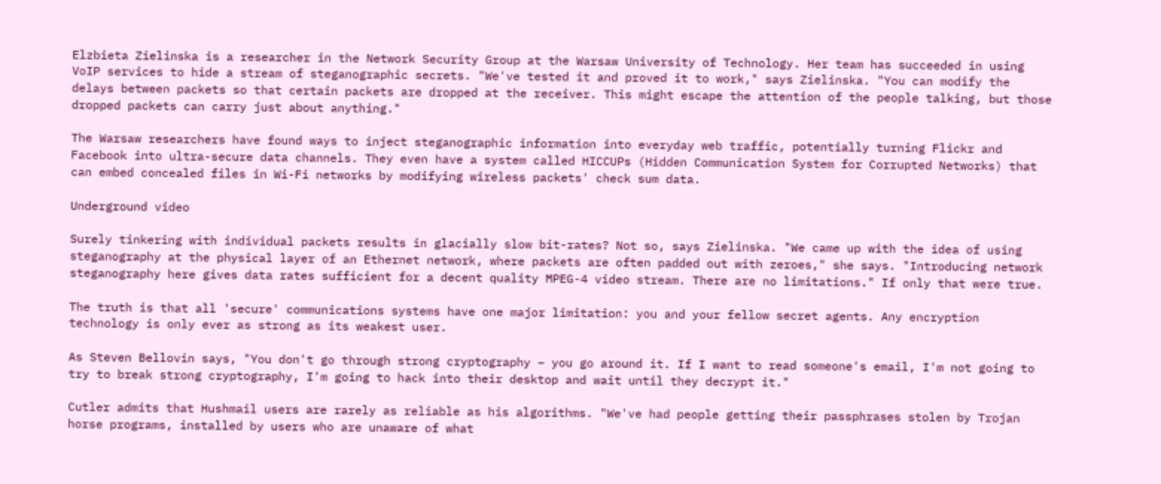Elzbieta Zielinska is a researcher in the Network Security Group at the Warsaw University of Technology. Her team has succeeded in using VoIP services to hide a stream of steganographic secrets. "We've tested it and proved it to work," says Zielinska. "You can modify the delays between packets so that certain packets are dropped at the receiver. This might escape the attention of the people talking, but those dropped packets can carry just about anything."

The Warsaw researchers have found ways to inject steganographic information into everyday web traffic, potentially turning Flickr and Facebook into ultra-secure data channels. They even have a system called HICCUPs (Hidden Communication System for Corrupted Networks) that can embed concealed files in Wi-Fi networks by modifying wireless packets' check sum data.

Underground video

Surely tinkering with individual packets results in glacially slow bit-rates? Not so, says Zielinska. "We came up with the idea of using steganography at the physical layer of an Ethernet network, where packets are often padded out with zeroes," she says. "Introducing network steganography here gives data rates sufficient for a decent quality MPEG-4 video stream. There are no limitations." If only that were true.

The truth is that all 'secure' communications systems have one major limitation: you and your fellow secret agents. Any encryption technology is only ever as strong as its weakest user.

As Steven Bellovin says, "You don't go through strong cryptography – you go around it. If I want to read someone's email, I'm not going to try to break strong cryptography, I'm going to hack into their desktop and wait until they decrypt it."

Cutler admits that Hushmail users are rarely as reliable as his algorithms. "We've had people getting their passphrases stolen by Trojan horse programs, installed by users who are unaware of what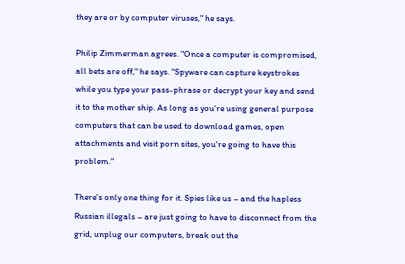they are or by computer viruses," he says.

Philip Zimmerman agrees. "Once a computer is compromised, all bets are off," he says. "Spyware can capture keystrokes while you type your pass-phrase or decrypt your key and send it to the mother ship. As long as you're using general purpose computers that can be used to download games, open attachments and visit porn sites, you're going to have this problem."

There's only one thing for it. Spies like us – and the hapless Russian illegals – are just going to have to disconnect from the grid, unplug our computers, break out the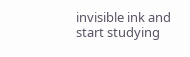invisible ink and start studying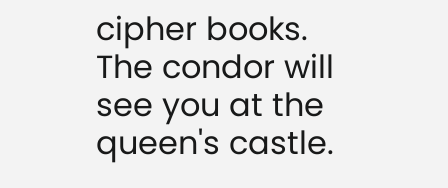cipher books. The condor will see you at the queen's castle.